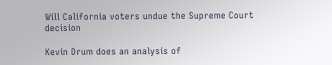Will California voters undue the Supreme Court decision

Kevin Drum does an analysis of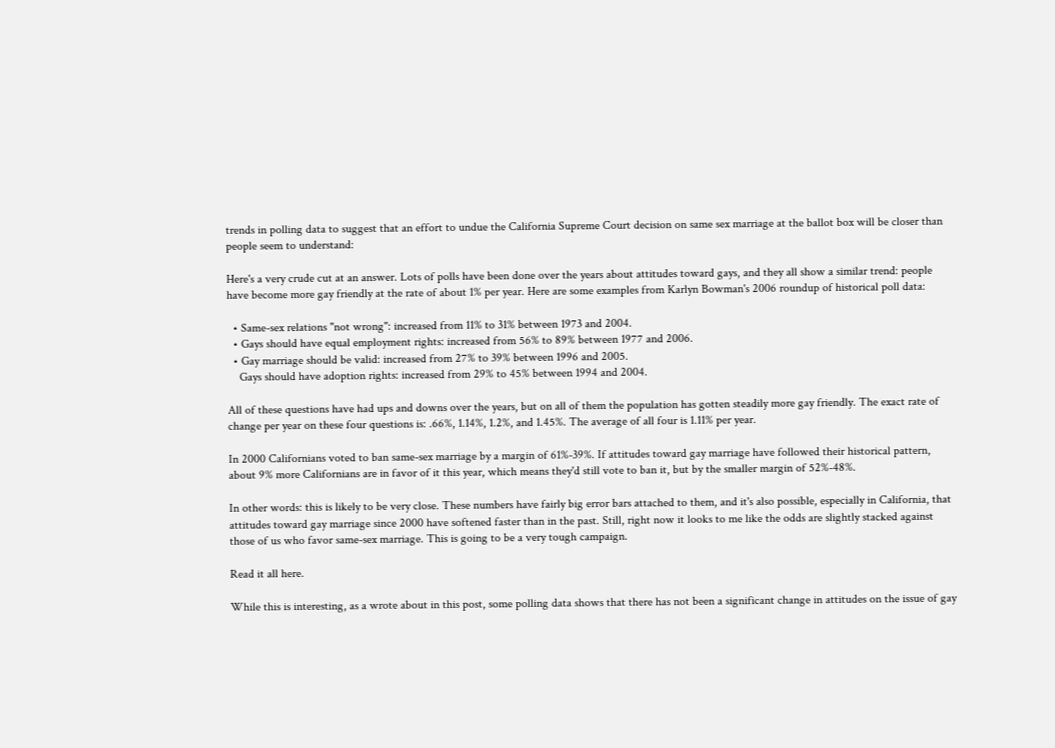trends in polling data to suggest that an effort to undue the California Supreme Court decision on same sex marriage at the ballot box will be closer than people seem to understand:

Here's a very crude cut at an answer. Lots of polls have been done over the years about attitudes toward gays, and they all show a similar trend: people have become more gay friendly at the rate of about 1% per year. Here are some examples from Karlyn Bowman's 2006 roundup of historical poll data:

  • Same-sex relations "not wrong": increased from 11% to 31% between 1973 and 2004.
  • Gays should have equal employment rights: increased from 56% to 89% between 1977 and 2006.
  • Gay marriage should be valid: increased from 27% to 39% between 1996 and 2005.
    Gays should have adoption rights: increased from 29% to 45% between 1994 and 2004.

All of these questions have had ups and downs over the years, but on all of them the population has gotten steadily more gay friendly. The exact rate of change per year on these four questions is: .66%, 1.14%, 1.2%, and 1.45%. The average of all four is 1.11% per year.

In 2000 Californians voted to ban same-sex marriage by a margin of 61%-39%. If attitudes toward gay marriage have followed their historical pattern, about 9% more Californians are in favor of it this year, which means they'd still vote to ban it, but by the smaller margin of 52%-48%.

In other words: this is likely to be very close. These numbers have fairly big error bars attached to them, and it's also possible, especially in California, that attitudes toward gay marriage since 2000 have softened faster than in the past. Still, right now it looks to me like the odds are slightly stacked against those of us who favor same-sex marriage. This is going to be a very tough campaign.

Read it all here.

While this is interesting, as a wrote about in this post, some polling data shows that there has not been a significant change in attitudes on the issue of gay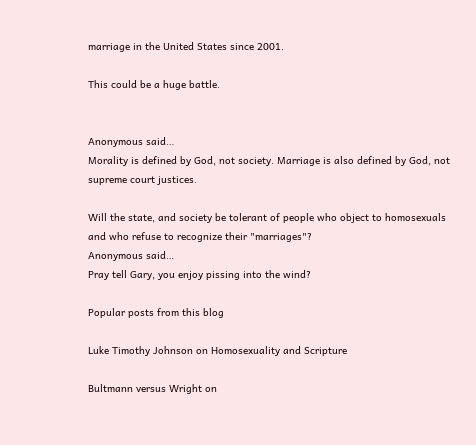marriage in the United States since 2001.

This could be a huge battle.


Anonymous said…
Morality is defined by God, not society. Marriage is also defined by God, not supreme court justices.

Will the state, and society be tolerant of people who object to homosexuals and who refuse to recognize their "marriages"?
Anonymous said…
Pray tell Gary, you enjoy pissing into the wind?

Popular posts from this blog

Luke Timothy Johnson on Homosexuality and Scripture

Bultmann versus Wright on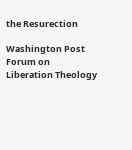the Resurection

Washington Post Forum on Liberation Theology